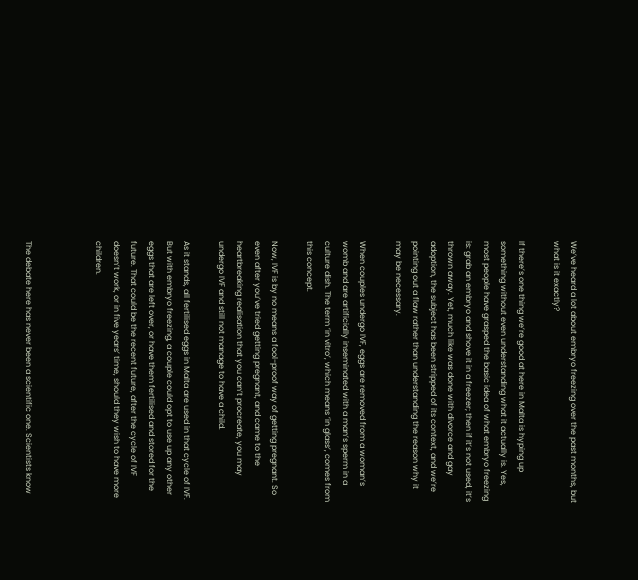We’ve heard a lot about embryo freezing over the past months, but what is it exactly?

If there’s one thing we’re good at here in Malta is hyping up something without even understanding what it actually is. Yes, most people have grasped the basic idea of what embryo freezing is: grab an embryo and shove it in a freezer; then if it’s not used, it’s thrown away. Yet, much like was done with divorce and gay adoption, the subject has been stripped of its context, and we’re pointing out a flaw rather than understanding the reason why it may be necessary.

When couples undergo IVF, eggs are removed from a woman’s womb and are artificially inseminated with a man’s sperm in a culture dish. The term ‘in vitro’, which means ‘in glass’, comes from this concept.

Now, IVF is by no means a fool-proof way of getting pregnant. So even after you’ve tried getting pregnant, and came to the heartbreaking realisation that you can’t procreate, you may undergo IVF and still not manage to have a child.

As it stands, all fertilised eggs in Malta are used in that cycle of IVF. But with embryo freezing, a couple could opt to use up any other eggs that are left over, or have them fertilised and stored for the future. That could be the recent future, after the cycle of IVF doesn’t work, or in five years’ time, should they wish to have more children.



The debate here has never been a scientific one. Scientists know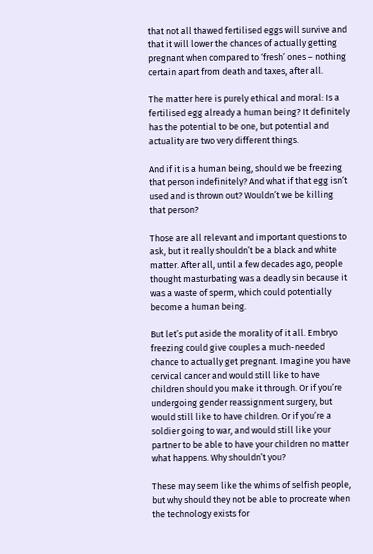that not all thawed fertilised eggs will survive and that it will lower the chances of actually getting pregnant when compared to ‘fresh’ ones – nothing certain apart from death and taxes, after all.

The matter here is purely ethical and moral: Is a fertilised egg already a human being? It definitely has the potential to be one, but potential and actuality are two very different things.

And if it is a human being, should we be freezing that person indefinitely? And what if that egg isn’t used and is thrown out? Wouldn’t we be killing that person?

Those are all relevant and important questions to ask, but it really shouldn’t be a black and white matter. After all, until a few decades ago, people thought masturbating was a deadly sin because it was a waste of sperm, which could potentially become a human being.

But let’s put aside the morality of it all. Embryo freezing could give couples a much-needed chance to actually get pregnant. Imagine you have cervical cancer and would still like to have children should you make it through. Or if you’re undergoing gender reassignment surgery, but would still like to have children. Or if you’re a soldier going to war, and would still like your partner to be able to have your children no matter what happens. Why shouldn’t you?

These may seem like the whims of selfish people, but why should they not be able to procreate when the technology exists for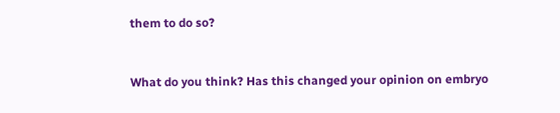them to do so?


What do you think? Has this changed your opinion on embryo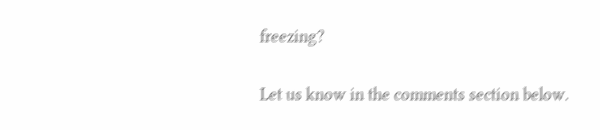freezing?

Let us know in the comments section below.